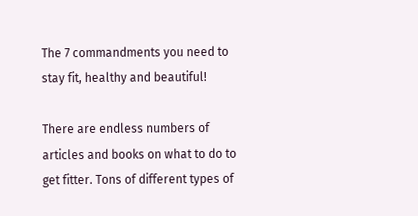The 7 commandments you need to stay fit, healthy and beautiful!

There are endless numbers of articles and books on what to do to get fitter. Tons of different types of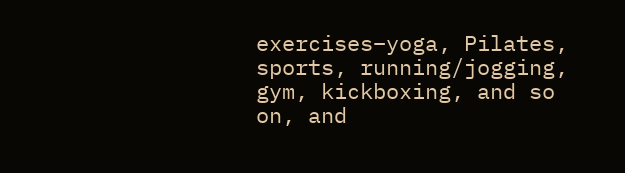exercises–yoga, Pilates, sports, running/jogging, gym, kickboxing, and so on, and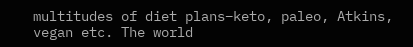multitudes of diet plans–keto, paleo, Atkins, vegan etc. The world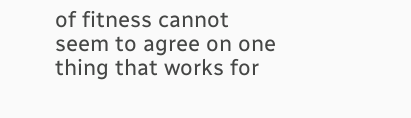of fitness cannot seem to agree on one thing that works for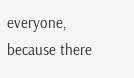everyone, because there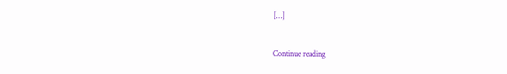[…]

Continue reading